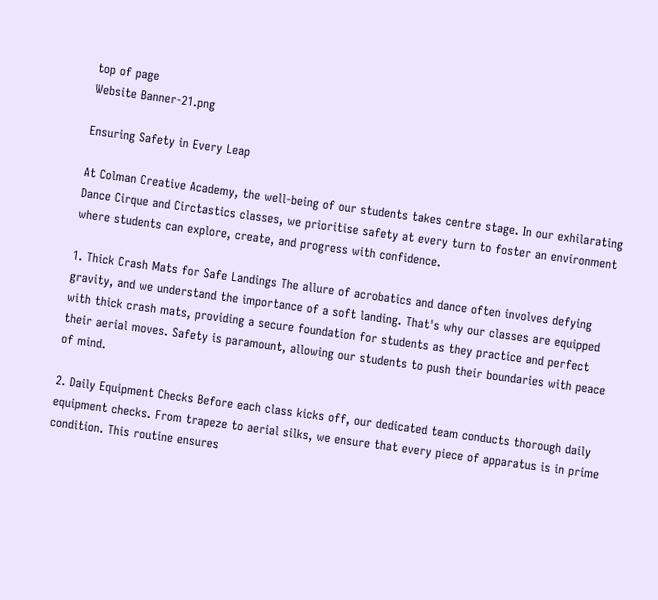top of page
Website Banner-21.png

Ensuring Safety in Every Leap

At Colman Creative Academy, the well-being of our students takes centre stage. In our exhilarating Dance Cirque and Circtastics classes, we prioritise safety at every turn to foster an environment where students can explore, create, and progress with confidence.

1. Thick Crash Mats for Safe Landings The allure of acrobatics and dance often involves defying gravity, and we understand the importance of a soft landing. That's why our classes are equipped with thick crash mats, providing a secure foundation for students as they practice and perfect their aerial moves. Safety is paramount, allowing our students to push their boundaries with peace of mind.

2. Daily Equipment Checks Before each class kicks off, our dedicated team conducts thorough daily equipment checks. From trapeze to aerial silks, we ensure that every piece of apparatus is in prime condition. This routine ensures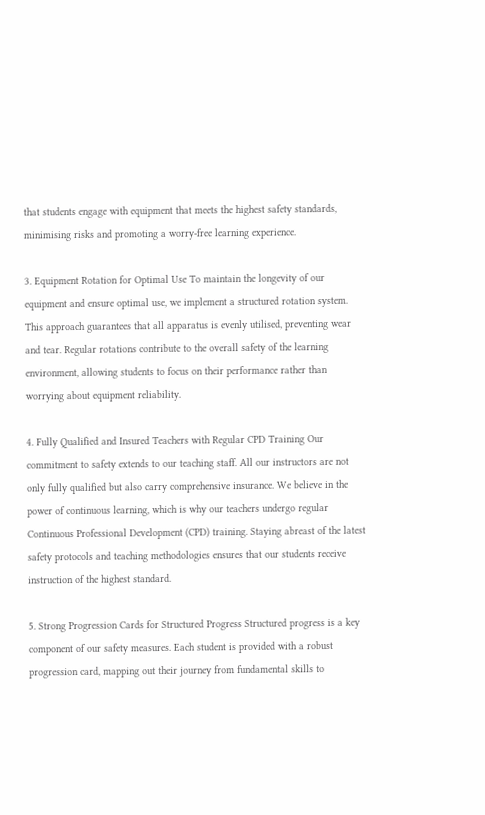that students engage with equipment that meets the highest safety standards, minimising risks and promoting a worry-free learning experience.

3. Equipment Rotation for Optimal Use To maintain the longevity of our equipment and ensure optimal use, we implement a structured rotation system. This approach guarantees that all apparatus is evenly utilised, preventing wear and tear. Regular rotations contribute to the overall safety of the learning environment, allowing students to focus on their performance rather than worrying about equipment reliability.

4. Fully Qualified and Insured Teachers with Regular CPD Training Our commitment to safety extends to our teaching staff. All our instructors are not only fully qualified but also carry comprehensive insurance. We believe in the power of continuous learning, which is why our teachers undergo regular Continuous Professional Development (CPD) training. Staying abreast of the latest safety protocols and teaching methodologies ensures that our students receive instruction of the highest standard.

5. Strong Progression Cards for Structured Progress Structured progress is a key component of our safety measures. Each student is provided with a robust progression card, mapping out their journey from fundamental skills to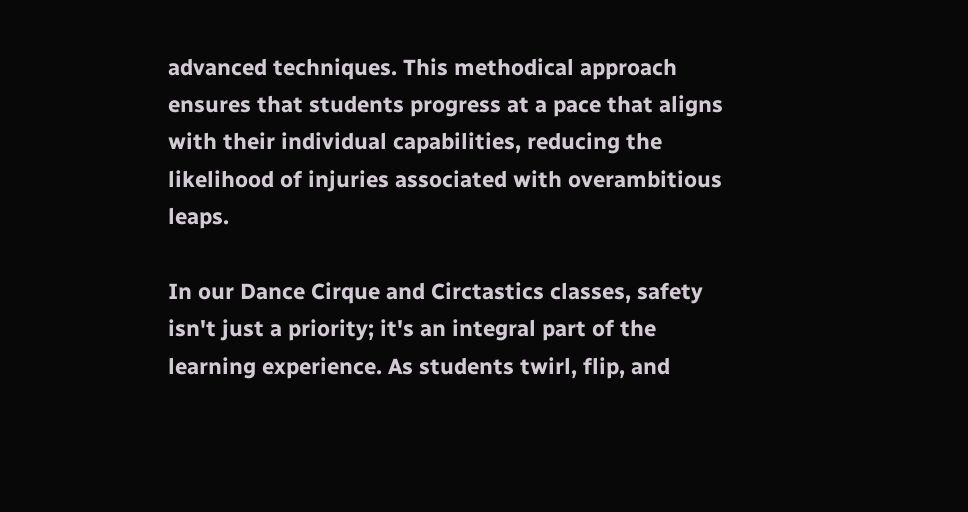advanced techniques. This methodical approach ensures that students progress at a pace that aligns with their individual capabilities, reducing the likelihood of injuries associated with overambitious leaps.

In our Dance Cirque and Circtastics classes, safety isn't just a priority; it's an integral part of the learning experience. As students twirl, flip, and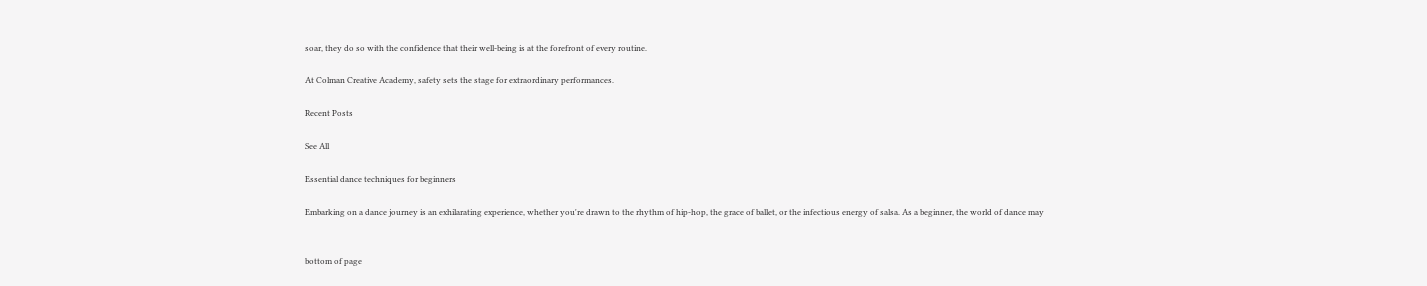soar, they do so with the confidence that their well-being is at the forefront of every routine.

At Colman Creative Academy, safety sets the stage for extraordinary performances.

Recent Posts

See All

Essential dance techniques for beginners

Embarking on a dance journey is an exhilarating experience, whether you're drawn to the rhythm of hip-hop, the grace of ballet, or the infectious energy of salsa. As a beginner, the world of dance may


bottom of page